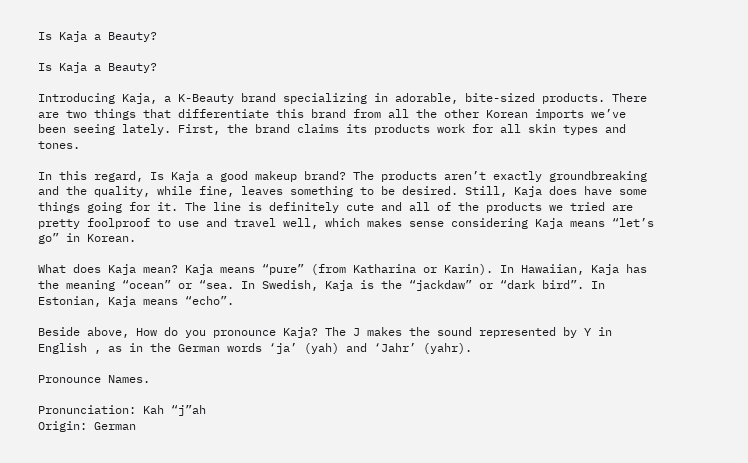Is Kaja a Beauty?

Is Kaja a Beauty?

Introducing Kaja, a K-Beauty brand specializing in adorable, bite-sized products. There are two things that differentiate this brand from all the other Korean imports we’ve been seeing lately. First, the brand claims its products work for all skin types and tones.

In this regard, Is Kaja a good makeup brand? The products aren’t exactly groundbreaking and the quality, while fine, leaves something to be desired. Still, Kaja does have some things going for it. The line is definitely cute and all of the products we tried are pretty foolproof to use and travel well, which makes sense considering Kaja means “let’s go” in Korean.

What does Kaja mean? Kaja means “pure” (from Katharina or Karin). In Hawaiian, Kaja has the meaning “ocean” or “sea. In Swedish, Kaja is the “jackdaw” or “dark bird”. In Estonian, Kaja means “echo”.

Beside above, How do you pronounce Kaja? The J makes the sound represented by Y in English , as in the German words ‘ja’ (yah) and ‘Jahr’ (yahr).

Pronounce Names.

Pronunciation: Kah “j”ah
Origin: German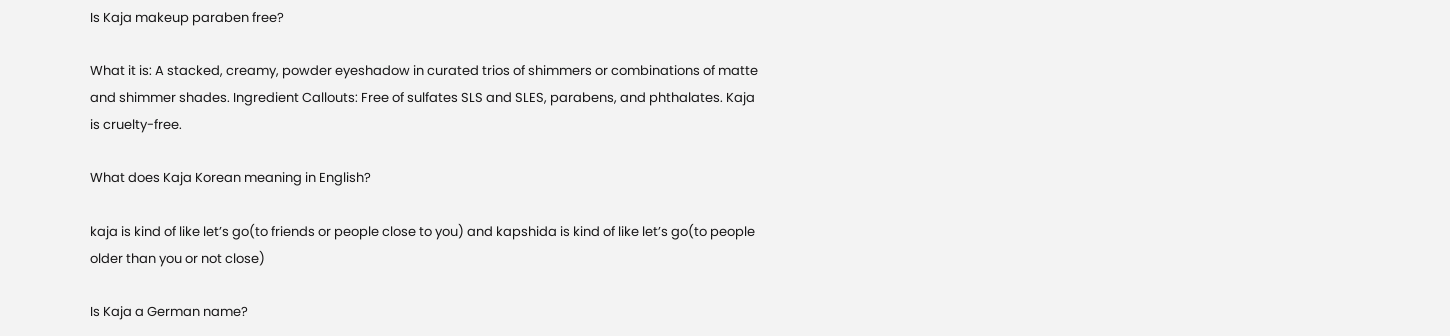Is Kaja makeup paraben free?

What it is: A stacked, creamy, powder eyeshadow in curated trios of shimmers or combinations of matte and shimmer shades. Ingredient Callouts: Free of sulfates SLS and SLES, parabens, and phthalates. Kaja is cruelty-free.

What does Kaja Korean meaning in English?

kaja is kind of like let’s go(to friends or people close to you) and kapshida is kind of like let’s go(to people older than you or not close)

Is Kaja a German name?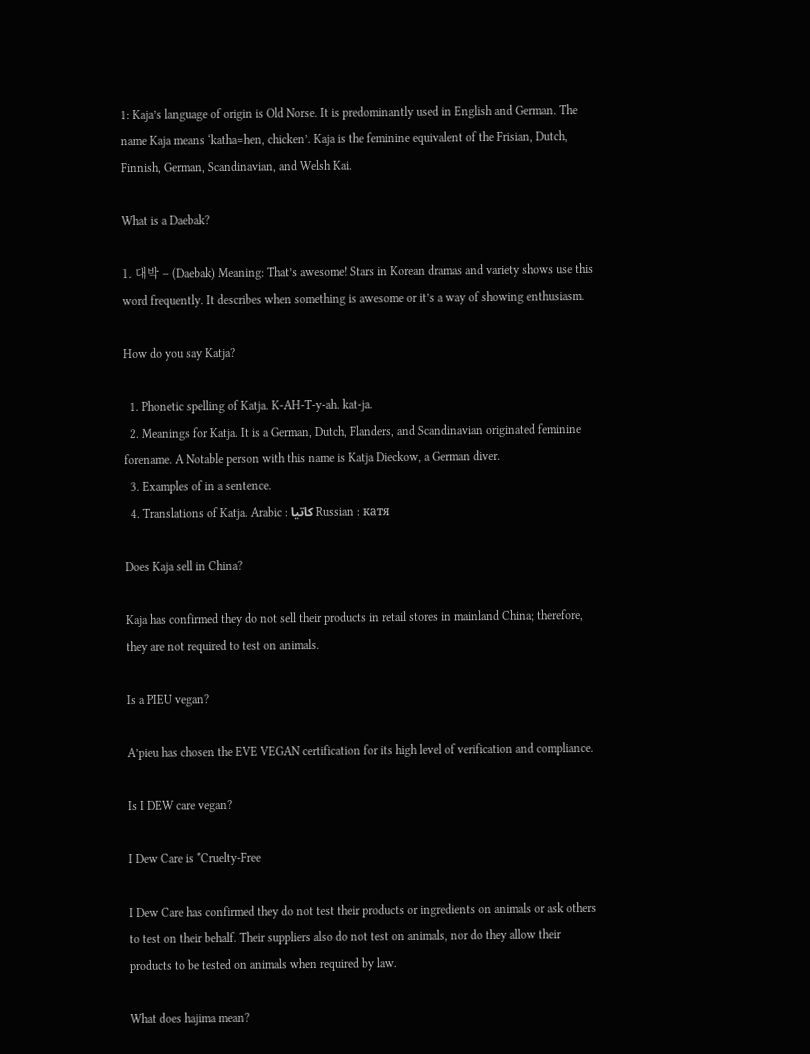1: Kaja’s language of origin is Old Norse. It is predominantly used in English and German. The name Kaja means ‘katha=hen, chicken’. Kaja is the feminine equivalent of the Frisian, Dutch, Finnish, German, Scandinavian, and Welsh Kai.

What is a Daebak?

1. 대박 – (Daebak) Meaning: That’s awesome! Stars in Korean dramas and variety shows use this word frequently. It describes when something is awesome or it’s a way of showing enthusiasm.

How do you say Katja?

  1. Phonetic spelling of Katja. K-AH-T-y-ah. kat-ja.
  2. Meanings for Katja. It is a German, Dutch, Flanders, and Scandinavian originated feminine forename. A Notable person with this name is Katja Dieckow, a German diver.
  3. Examples of in a sentence.
  4. Translations of Katja. Arabic : كاتيا Russian : катя

Does Kaja sell in China?

Kaja has confirmed they do not sell their products in retail stores in mainland China; therefore, they are not required to test on animals.

Is a PIEU vegan?

A’pieu has chosen the EVE VEGAN certification for its high level of verification and compliance.

Is I DEW care vegan?

I Dew Care is *Cruelty-Free

I Dew Care has confirmed they do not test their products or ingredients on animals or ask others to test on their behalf. Their suppliers also do not test on animals, nor do they allow their products to be tested on animals when required by law.

What does hajima mean?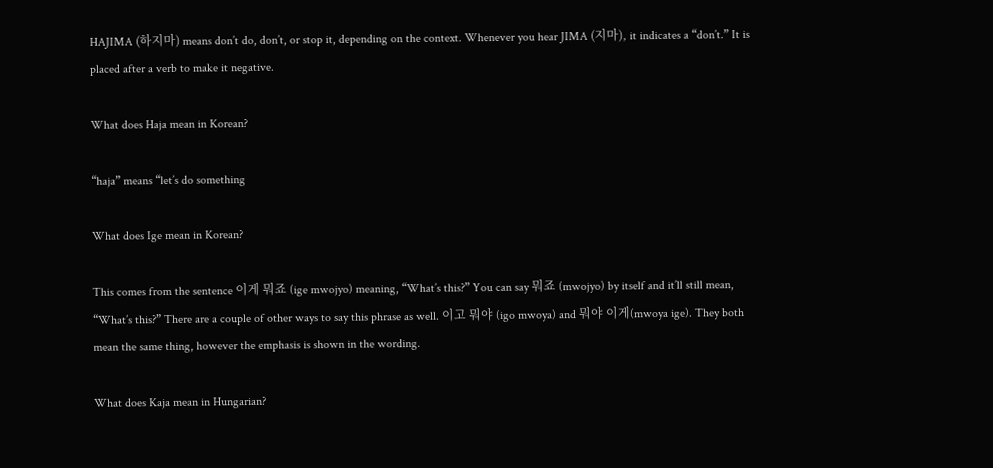HAJIMA (하지마) means don’t do, don’t, or stop it, depending on the context. Whenever you hear JIMA (지마), it indicates a “don’t.” It is placed after a verb to make it negative.

What does Haja mean in Korean?

“haja” means “let’s do something

What does Ige mean in Korean?

This comes from the sentence 이게 뭐죠 (ige mwojyo) meaning, “What’s this?” You can say 뭐죠 (mwojyo) by itself and it’ll still mean, “What’s this?” There are a couple of other ways to say this phrase as well. 이고 뭐야 (igo mwoya) and 뭐야 이게(mwoya ige). They both mean the same thing, however the emphasis is shown in the wording.

What does Kaja mean in Hungarian?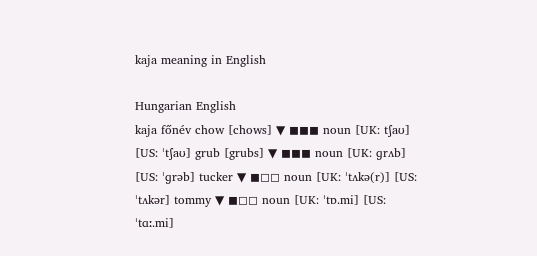kaja meaning in English

Hungarian English
kaja főnév chow [chows] ▼ ◼◼◼ noun [UK: tʃaʊ] [US: ˈtʃaʊ] grub [grubs] ▼ ◼◼◼ noun [UK: ɡrʌb] [US: ˈɡrəb] tucker ▼ ◼◻◻ noun [UK: ˈtʌkə(r)] [US: ˈtʌkər] tommy ▼ ◼◻◻ noun [UK: ˈtɒ.mi] [US: ˈtɑː.mi]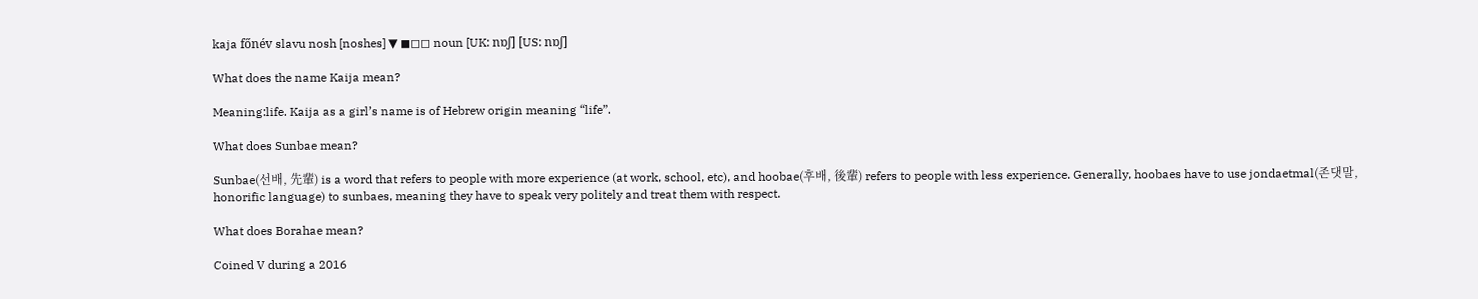kaja főnév slavu nosh [noshes] ▼ ◼◻◻ noun [UK: nɒʃ] [US: nɒʃ]

What does the name Kaija mean?

Meaning:life. Kaija as a girl’s name is of Hebrew origin meaning “life”.

What does Sunbae mean?

Sunbae(선배, 先輩) is a word that refers to people with more experience (at work, school, etc), and hoobae(후배, 後輩) refers to people with less experience. Generally, hoobaes have to use jondaetmal(존댓말, honorific language) to sunbaes, meaning they have to speak very politely and treat them with respect.

What does Borahae mean?

Coined V during a 2016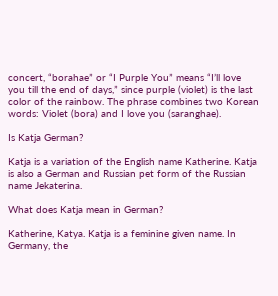concert, “borahae” or “I Purple You” means “I’ll love you till the end of days,” since purple (violet) is the last color of the rainbow. The phrase combines two Korean words: Violet (bora) and I love you (saranghae).

Is Katja German?

Katja is a variation of the English name Katherine. Katja is also a German and Russian pet form of the Russian name Jekaterina.

What does Katja mean in German?

Katherine, Katya. Katja is a feminine given name. In Germany, the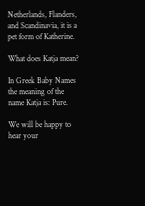Netherlands, Flanders, and Scandinavia, it is a pet form of Katherine.

What does Katja mean?

In Greek Baby Names the meaning of the name Katja is: Pure.

We will be happy to hear your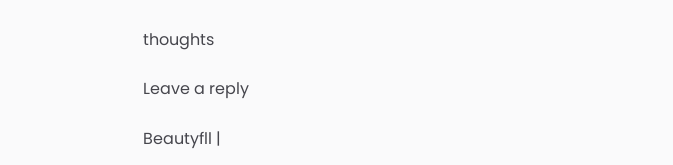thoughts

Leave a reply

Beautyfll |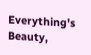Everything's Beauty,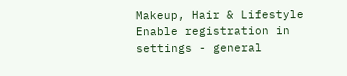Makeup, Hair & Lifestyle
Enable registration in settings - general